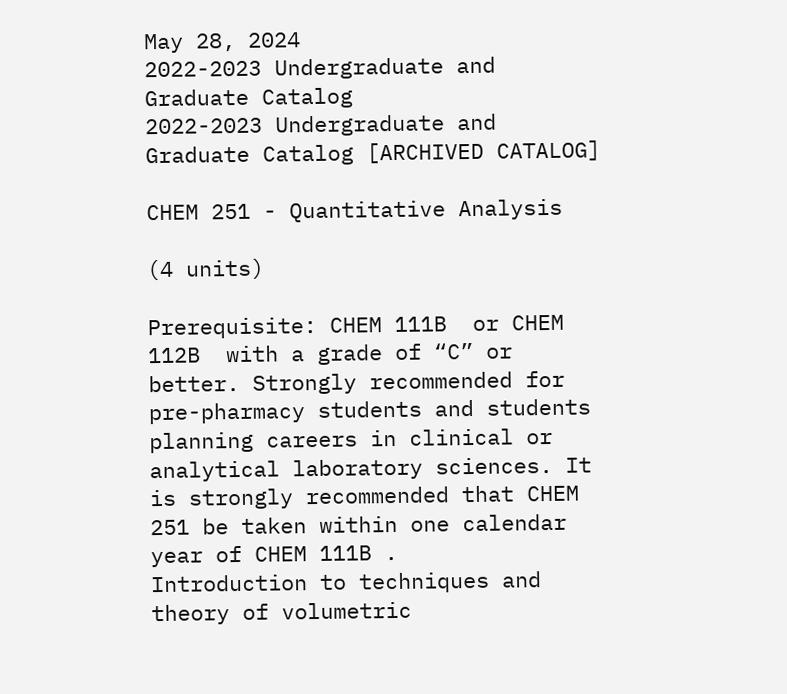May 28, 2024
2022-2023 Undergraduate and Graduate Catalog
2022-2023 Undergraduate and Graduate Catalog [ARCHIVED CATALOG]

CHEM 251 - Quantitative Analysis

(4 units)

Prerequisite: CHEM 111B  or CHEM 112B  with a grade of “C” or better. Strongly recommended for pre-pharmacy students and students planning careers in clinical or analytical laboratory sciences. It is strongly recommended that CHEM 251 be taken within one calendar year of CHEM 111B .
Introduction to techniques and theory of volumetric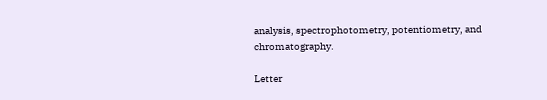analysis, spectrophotometry, potentiometry, and chromatography.

Letter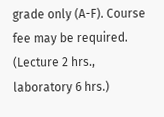grade only (A-F). Course fee may be required. (Lecture 2 hrs., laboratory 6 hrs.)